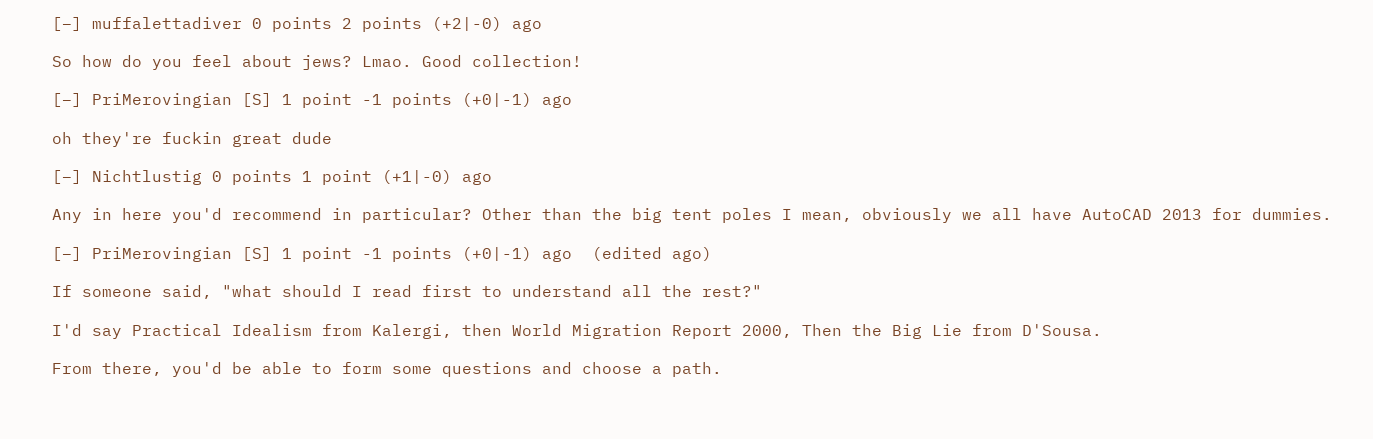[–] muffalettadiver 0 points 2 points (+2|-0) ago

So how do you feel about jews? Lmao. Good collection!

[–] PriMerovingian [S] 1 point -1 points (+0|-1) ago

oh they're fuckin great dude

[–] Nichtlustig 0 points 1 point (+1|-0) ago

Any in here you'd recommend in particular? Other than the big tent poles I mean, obviously we all have AutoCAD 2013 for dummies.

[–] PriMerovingian [S] 1 point -1 points (+0|-1) ago  (edited ago)

If someone said, "what should I read first to understand all the rest?"

I'd say Practical Idealism from Kalergi, then World Migration Report 2000, Then the Big Lie from D'Sousa.

From there, you'd be able to form some questions and choose a path.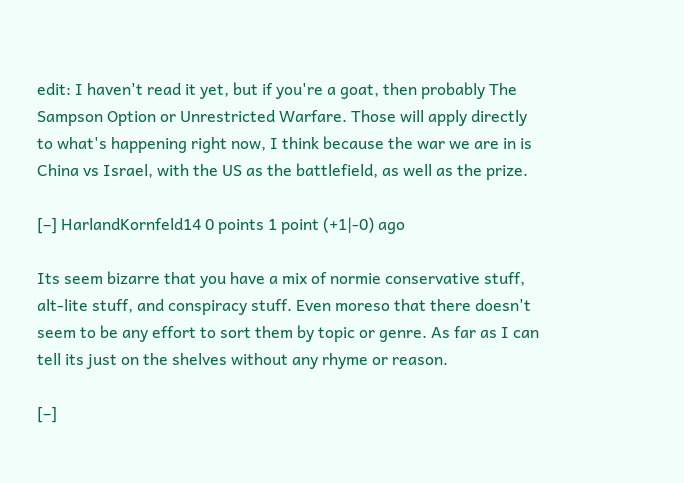edit: I haven't read it yet, but if you're a goat, then probably The Sampson Option or Unrestricted Warfare. Those will apply directly to what's happening right now, I think because the war we are in is China vs Israel, with the US as the battlefield, as well as the prize.

[–] HarlandKornfeld14 0 points 1 point (+1|-0) ago

Its seem bizarre that you have a mix of normie conservative stuff, alt-lite stuff, and conspiracy stuff. Even moreso that there doesn't seem to be any effort to sort them by topic or genre. As far as I can tell its just on the shelves without any rhyme or reason.

[–]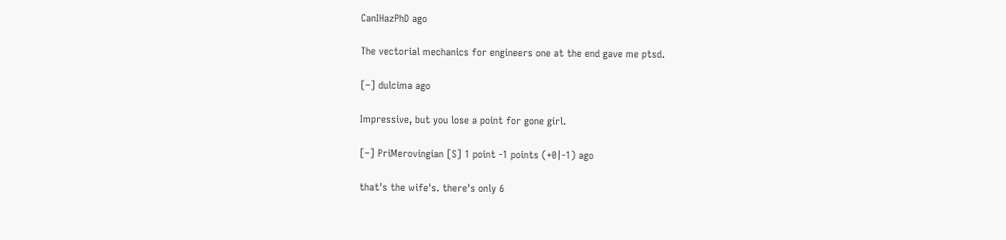CanIHazPhD ago

The vectorial mechanics for engineers one at the end gave me ptsd.

[–] dulcima ago

Impressive, but you lose a point for gone girl.

[–] PriMerovingian [S] 1 point -1 points (+0|-1) ago

that's the wife's. there's only 6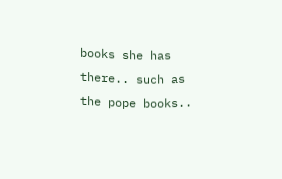books she has there.. such as the pope books..